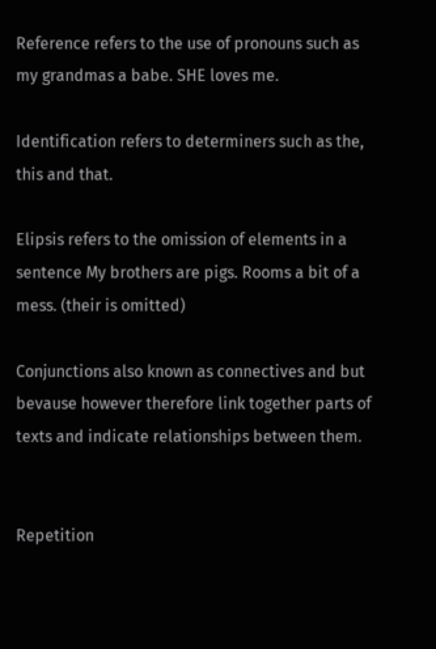Reference refers to the use of pronouns such as my grandmas a babe. SHE loves me.

Identification refers to determiners such as the, this and that.

Elipsis refers to the omission of elements in a sentence My brothers are pigs. Rooms a bit of a mess. (their is omitted)

Conjunctions also known as connectives and but bevause however therefore link together parts of texts and indicate relationships between them.


Repetition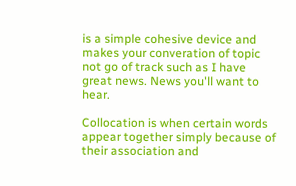is a simple cohesive device and makes your converation of topic not go of track such as I have great news. News you'll want to hear.

Collocation is when certain words appear together simply because of their association and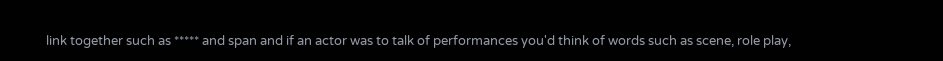link together such as ***** and span and if an actor was to talk of performances you'd think of words such as scene, role play,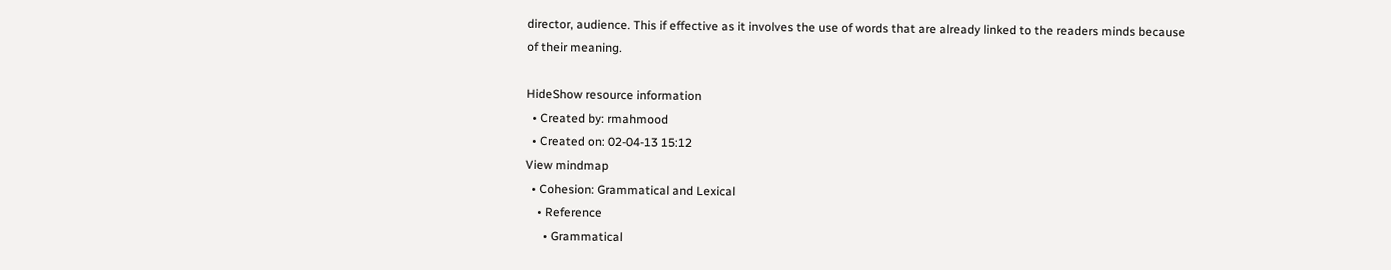director, audience. This if effective as it involves the use of words that are already linked to the readers minds because of their meaning.

HideShow resource information
  • Created by: rmahmood
  • Created on: 02-04-13 15:12
View mindmap
  • Cohesion: Grammatical and Lexical
    • Reference
      • Grammatical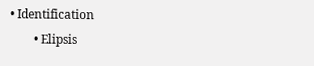• Identification
        • Elipsis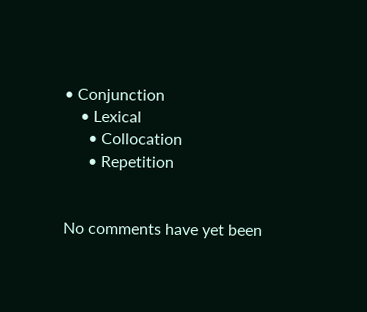• Conjunction
    • Lexical
      • Collocation
      • Repetition


No comments have yet been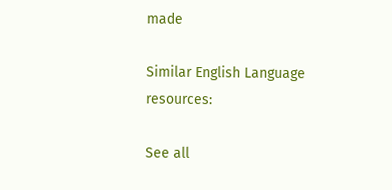made

Similar English Language resources:

See all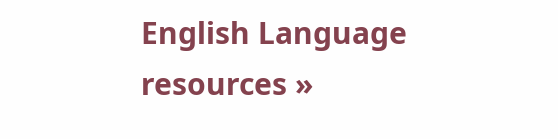English Language resources »